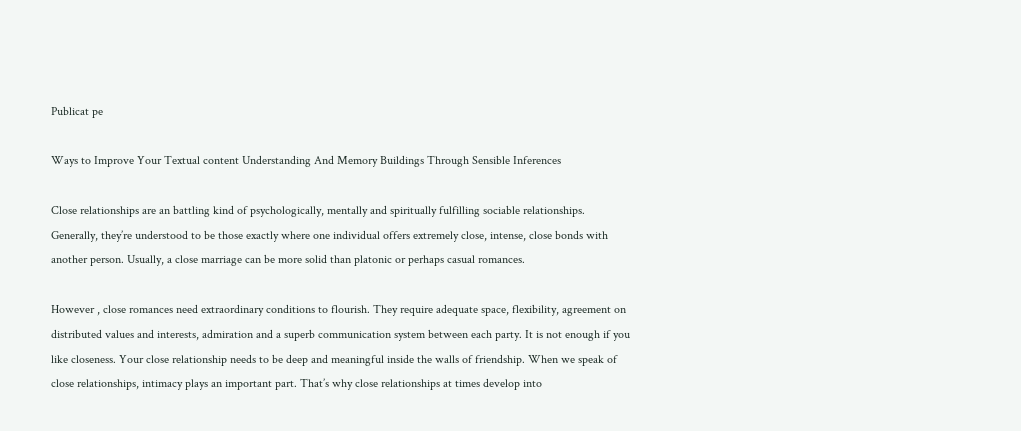Publicat pe

Ways to Improve Your Textual content Understanding And Memory Buildings Through Sensible Inferences

Close relationships are an battling kind of psychologically, mentally and spiritually fulfilling sociable relationships. Generally, they’re understood to be those exactly where one individual offers extremely close, intense, close bonds with another person. Usually, a close marriage can be more solid than platonic or perhaps casual romances.

However , close romances need extraordinary conditions to flourish. They require adequate space, flexibility, agreement on distributed values and interests, admiration and a superb communication system between each party. It is not enough if you like closeness. Your close relationship needs to be deep and meaningful inside the walls of friendship. When we speak of close relationships, intimacy plays an important part. That’s why close relationships at times develop into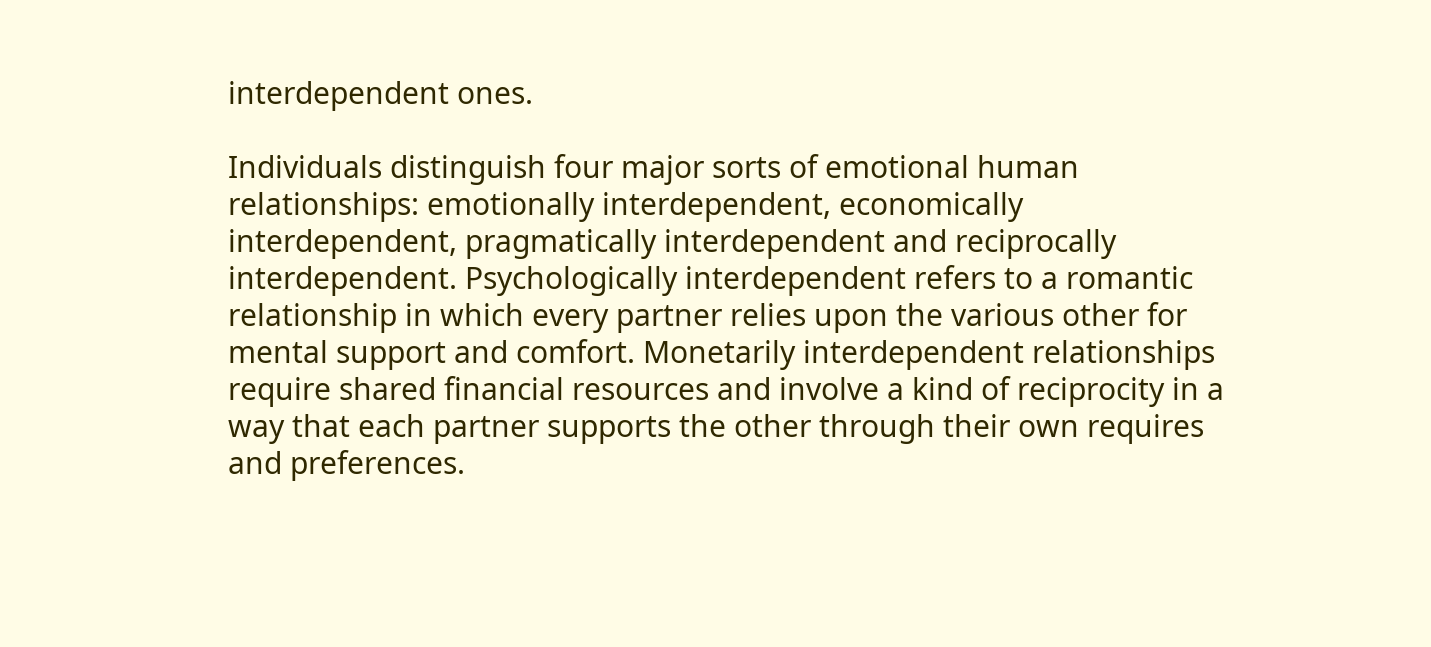interdependent ones.

Individuals distinguish four major sorts of emotional human relationships: emotionally interdependent, economically interdependent, pragmatically interdependent and reciprocally interdependent. Psychologically interdependent refers to a romantic relationship in which every partner relies upon the various other for mental support and comfort. Monetarily interdependent relationships require shared financial resources and involve a kind of reciprocity in a way that each partner supports the other through their own requires and preferences.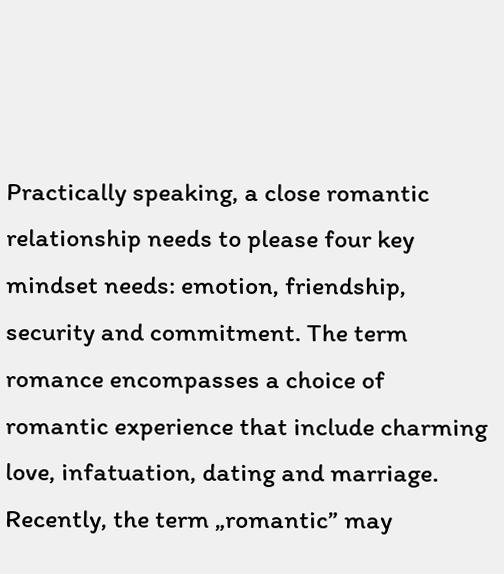Practically speaking, a close romantic relationship needs to please four key mindset needs: emotion, friendship, security and commitment. The term romance encompasses a choice of romantic experience that include charming love, infatuation, dating and marriage. Recently, the term „romantic” may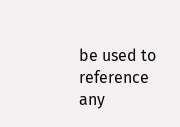be used to reference any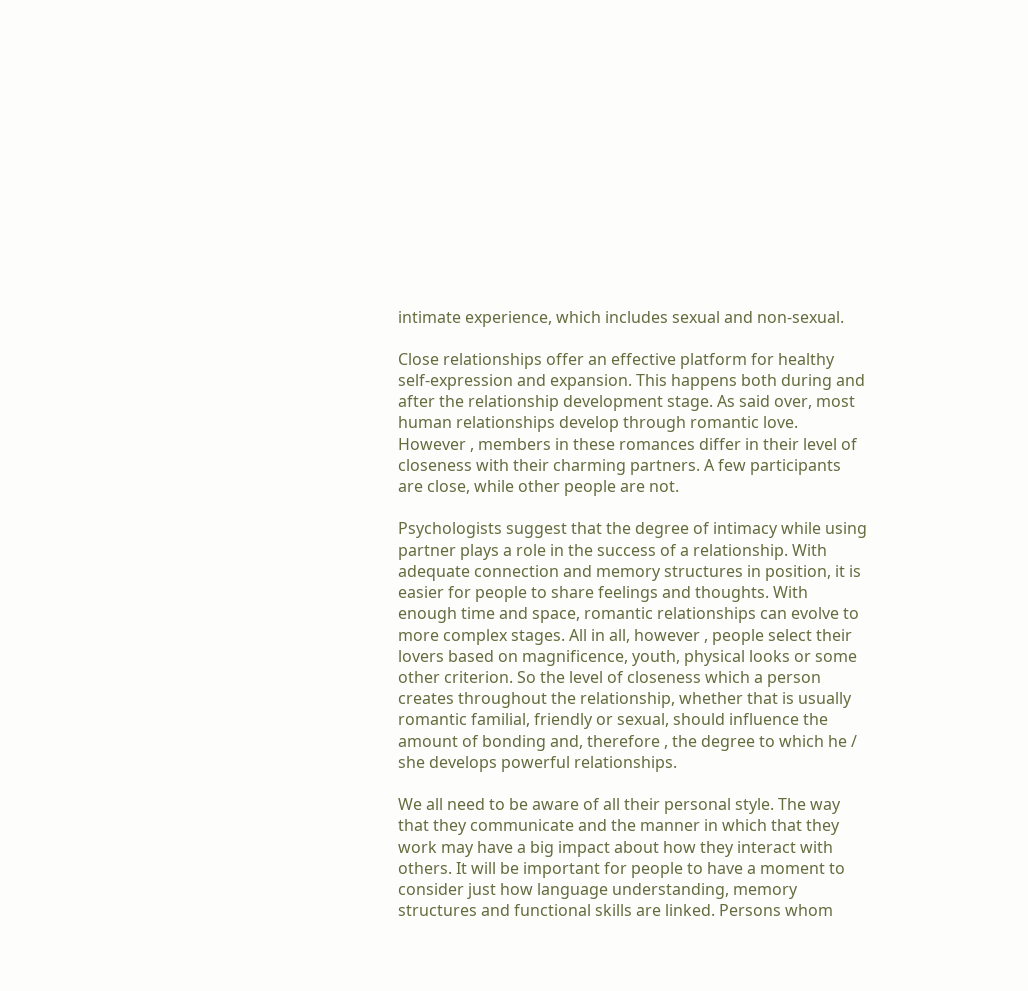intimate experience, which includes sexual and non-sexual.

Close relationships offer an effective platform for healthy self-expression and expansion. This happens both during and after the relationship development stage. As said over, most human relationships develop through romantic love. However , members in these romances differ in their level of closeness with their charming partners. A few participants are close, while other people are not.

Psychologists suggest that the degree of intimacy while using partner plays a role in the success of a relationship. With adequate connection and memory structures in position, it is easier for people to share feelings and thoughts. With enough time and space, romantic relationships can evolve to more complex stages. All in all, however , people select their lovers based on magnificence, youth, physical looks or some other criterion. So the level of closeness which a person creates throughout the relationship, whether that is usually romantic familial, friendly or sexual, should influence the amount of bonding and, therefore , the degree to which he / she develops powerful relationships.

We all need to be aware of all their personal style. The way that they communicate and the manner in which that they work may have a big impact about how they interact with others. It will be important for people to have a moment to consider just how language understanding, memory structures and functional skills are linked. Persons whom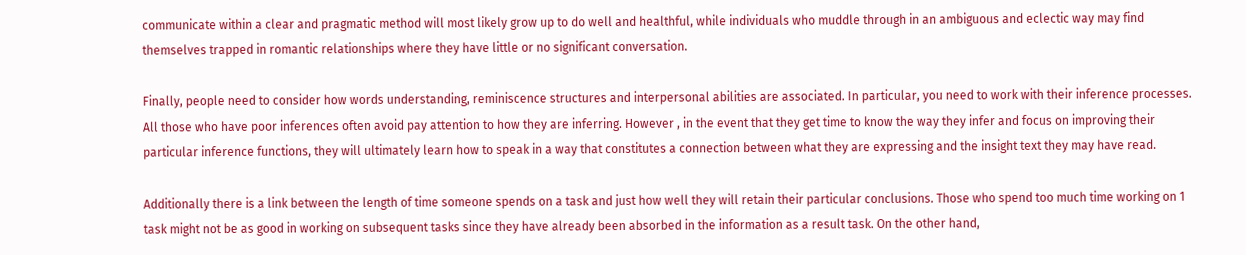communicate within a clear and pragmatic method will most likely grow up to do well and healthful, while individuals who muddle through in an ambiguous and eclectic way may find themselves trapped in romantic relationships where they have little or no significant conversation.

Finally, people need to consider how words understanding, reminiscence structures and interpersonal abilities are associated. In particular, you need to work with their inference processes. All those who have poor inferences often avoid pay attention to how they are inferring. However , in the event that they get time to know the way they infer and focus on improving their particular inference functions, they will ultimately learn how to speak in a way that constitutes a connection between what they are expressing and the insight text they may have read.

Additionally there is a link between the length of time someone spends on a task and just how well they will retain their particular conclusions. Those who spend too much time working on 1 task might not be as good in working on subsequent tasks since they have already been absorbed in the information as a result task. On the other hand,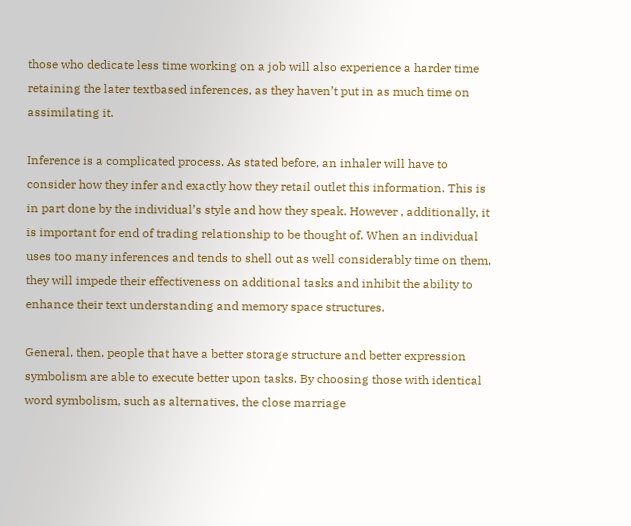those who dedicate less time working on a job will also experience a harder time retaining the later textbased inferences, as they haven’t put in as much time on assimilating it.

Inference is a complicated process. As stated before, an inhaler will have to consider how they infer and exactly how they retail outlet this information. This is in part done by the individual’s style and how they speak. However , additionally, it is important for end of trading relationship to be thought of. When an individual uses too many inferences and tends to shell out as well considerably time on them, they will impede their effectiveness on additional tasks and inhibit the ability to enhance their text understanding and memory space structures.

General, then, people that have a better storage structure and better expression symbolism are able to execute better upon tasks. By choosing those with identical word symbolism, such as alternatives, the close marriage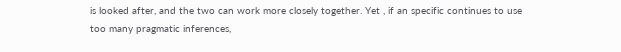is looked after, and the two can work more closely together. Yet , if an specific continues to use too many pragmatic inferences,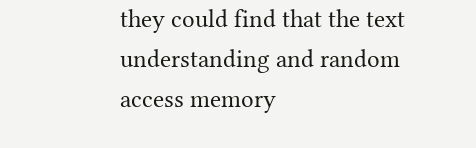they could find that the text understanding and random access memory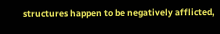structures happen to be negatively afflicted,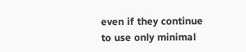even if they continue to use only minimal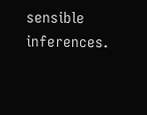sensible inferences.